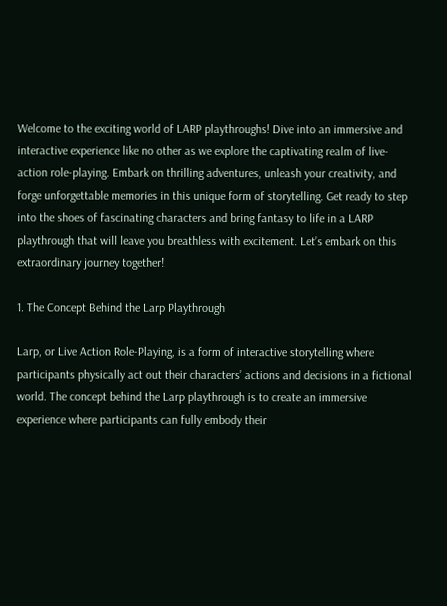Welcome to the exciting world of LARP playthroughs! Dive into an immersive and interactive experience like no other as we explore the captivating realm of live-action role-playing. Embark on thrilling adventures, unleash your creativity, and forge unforgettable memories in this unique form of storytelling. Get ready to step into the shoes of fascinating characters and bring fantasy to life in a LARP playthrough that will leave you breathless with excitement. Let’s embark on this extraordinary journey together!

1. The Concept Behind the Larp Playthrough

Larp, or Live Action Role-Playing, is a form of interactive storytelling where participants physically act out their characters’ actions and decisions in a fictional world. The concept behind the Larp playthrough is to create an immersive experience where participants can fully embody their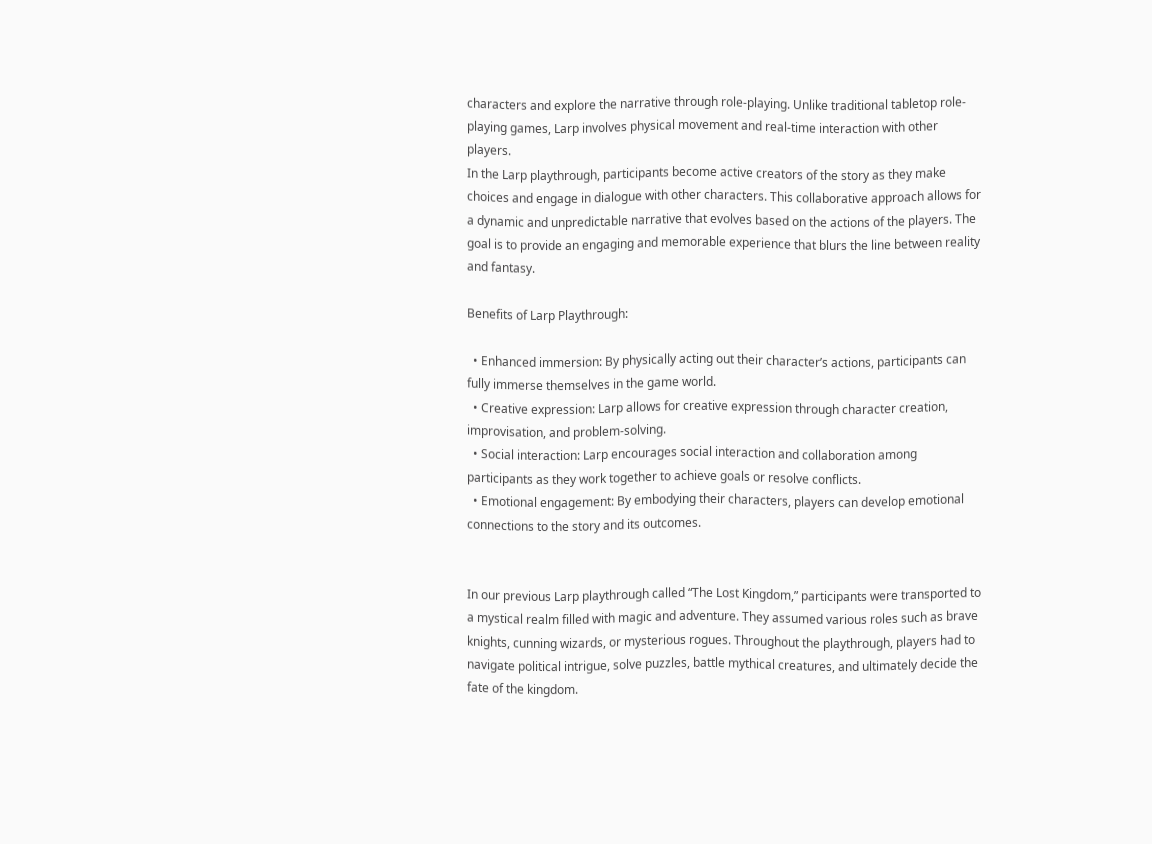characters and explore the narrative through role-playing. Unlike traditional tabletop role-playing games, Larp involves physical movement and real-time interaction with other players.
In the Larp playthrough, participants become active creators of the story as they make choices and engage in dialogue with other characters. This collaborative approach allows for a dynamic and unpredictable narrative that evolves based on the actions of the players. The goal is to provide an engaging and memorable experience that blurs the line between reality and fantasy.

Benefits of Larp Playthrough:

  • Enhanced immersion: By physically acting out their character’s actions, participants can fully immerse themselves in the game world.
  • Creative expression: Larp allows for creative expression through character creation, improvisation, and problem-solving.
  • Social interaction: Larp encourages social interaction and collaboration among participants as they work together to achieve goals or resolve conflicts.
  • Emotional engagement: By embodying their characters, players can develop emotional connections to the story and its outcomes.


In our previous Larp playthrough called “The Lost Kingdom,” participants were transported to a mystical realm filled with magic and adventure. They assumed various roles such as brave knights, cunning wizards, or mysterious rogues. Throughout the playthrough, players had to navigate political intrigue, solve puzzles, battle mythical creatures, and ultimately decide the fate of the kingdom.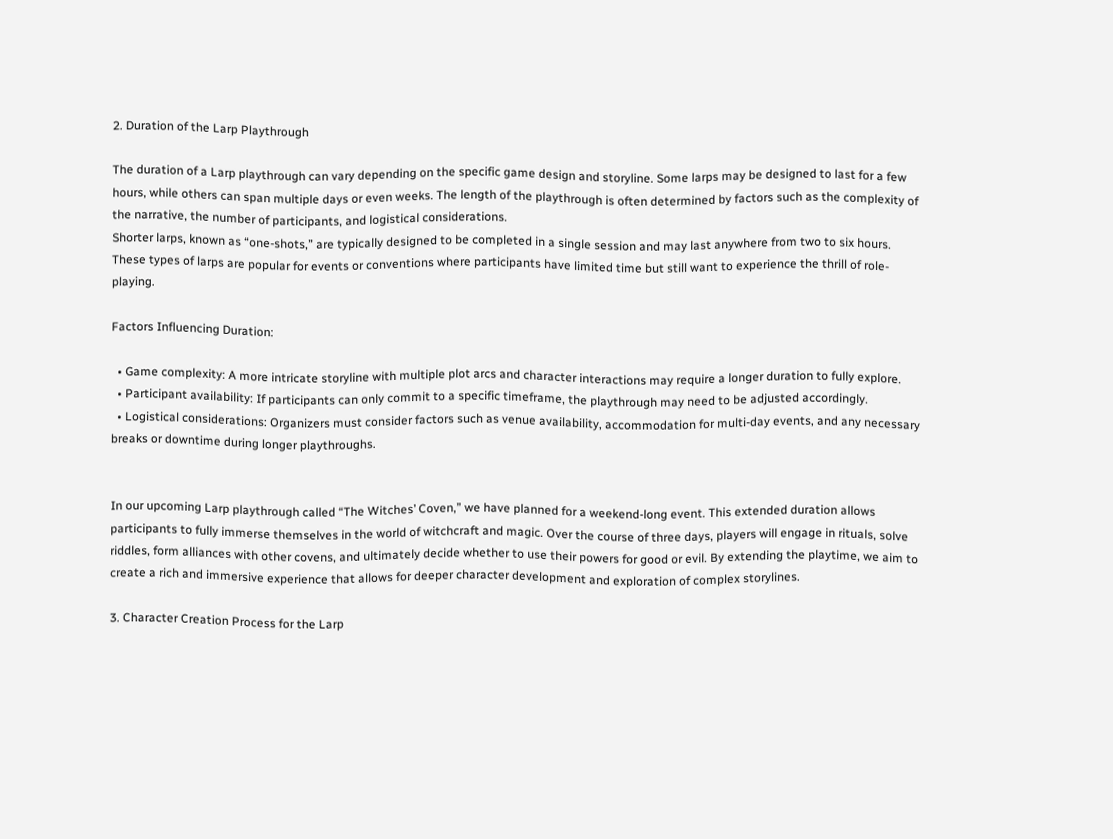2. Duration of the Larp Playthrough

The duration of a Larp playthrough can vary depending on the specific game design and storyline. Some larps may be designed to last for a few hours, while others can span multiple days or even weeks. The length of the playthrough is often determined by factors such as the complexity of the narrative, the number of participants, and logistical considerations.
Shorter larps, known as “one-shots,” are typically designed to be completed in a single session and may last anywhere from two to six hours. These types of larps are popular for events or conventions where participants have limited time but still want to experience the thrill of role-playing.

Factors Influencing Duration:

  • Game complexity: A more intricate storyline with multiple plot arcs and character interactions may require a longer duration to fully explore.
  • Participant availability: If participants can only commit to a specific timeframe, the playthrough may need to be adjusted accordingly.
  • Logistical considerations: Organizers must consider factors such as venue availability, accommodation for multi-day events, and any necessary breaks or downtime during longer playthroughs.


In our upcoming Larp playthrough called “The Witches’ Coven,” we have planned for a weekend-long event. This extended duration allows participants to fully immerse themselves in the world of witchcraft and magic. Over the course of three days, players will engage in rituals, solve riddles, form alliances with other covens, and ultimately decide whether to use their powers for good or evil. By extending the playtime, we aim to create a rich and immersive experience that allows for deeper character development and exploration of complex storylines.

3. Character Creation Process for the Larp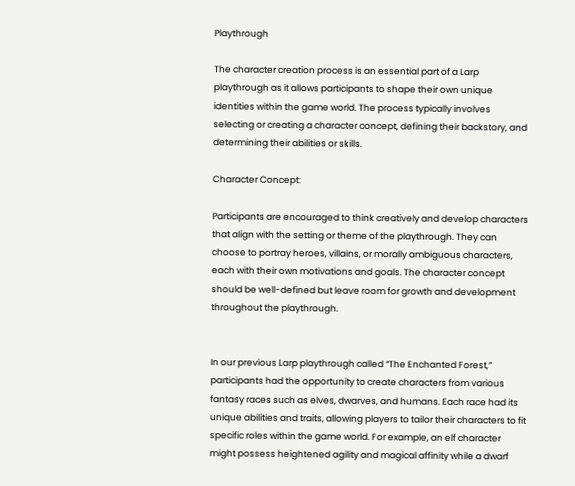Playthrough

The character creation process is an essential part of a Larp playthrough as it allows participants to shape their own unique identities within the game world. The process typically involves selecting or creating a character concept, defining their backstory, and determining their abilities or skills.

Character Concept:

Participants are encouraged to think creatively and develop characters that align with the setting or theme of the playthrough. They can choose to portray heroes, villains, or morally ambiguous characters, each with their own motivations and goals. The character concept should be well-defined but leave room for growth and development throughout the playthrough.


In our previous Larp playthrough called “The Enchanted Forest,” participants had the opportunity to create characters from various fantasy races such as elves, dwarves, and humans. Each race had its unique abilities and traits, allowing players to tailor their characters to fit specific roles within the game world. For example, an elf character might possess heightened agility and magical affinity while a dwarf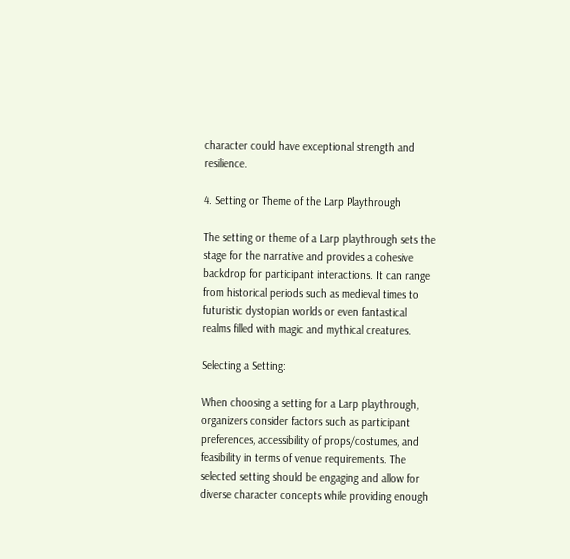character could have exceptional strength and resilience.

4. Setting or Theme of the Larp Playthrough

The setting or theme of a Larp playthrough sets the stage for the narrative and provides a cohesive backdrop for participant interactions. It can range from historical periods such as medieval times to futuristic dystopian worlds or even fantastical realms filled with magic and mythical creatures.

Selecting a Setting:

When choosing a setting for a Larp playthrough, organizers consider factors such as participant preferences, accessibility of props/costumes, and feasibility in terms of venue requirements. The selected setting should be engaging and allow for diverse character concepts while providing enough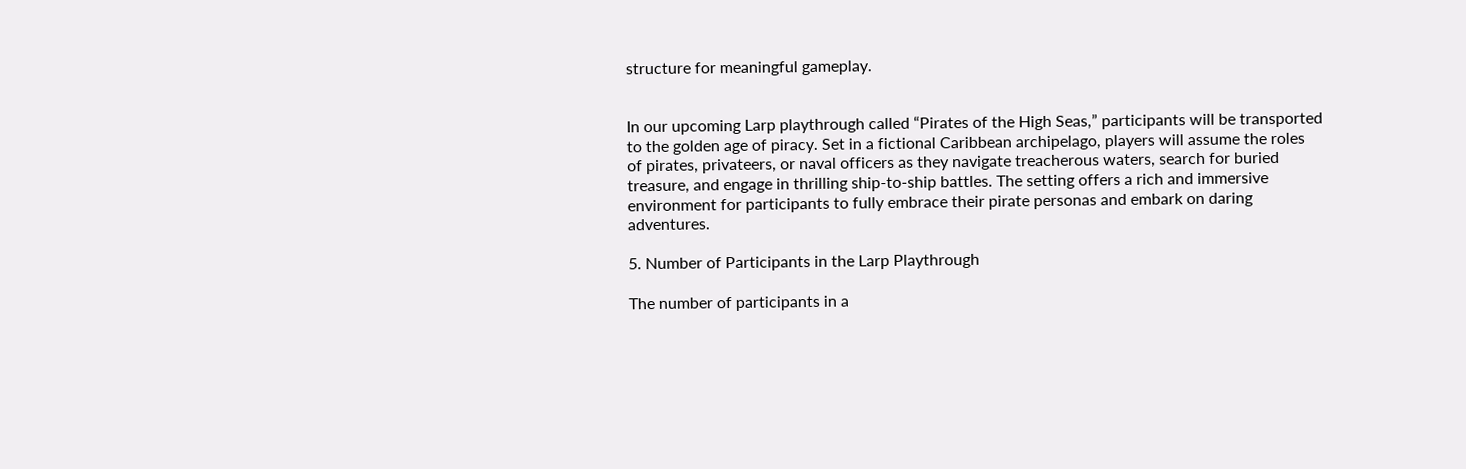structure for meaningful gameplay.


In our upcoming Larp playthrough called “Pirates of the High Seas,” participants will be transported to the golden age of piracy. Set in a fictional Caribbean archipelago, players will assume the roles of pirates, privateers, or naval officers as they navigate treacherous waters, search for buried treasure, and engage in thrilling ship-to-ship battles. The setting offers a rich and immersive environment for participants to fully embrace their pirate personas and embark on daring adventures.

5. Number of Participants in the Larp Playthrough

The number of participants in a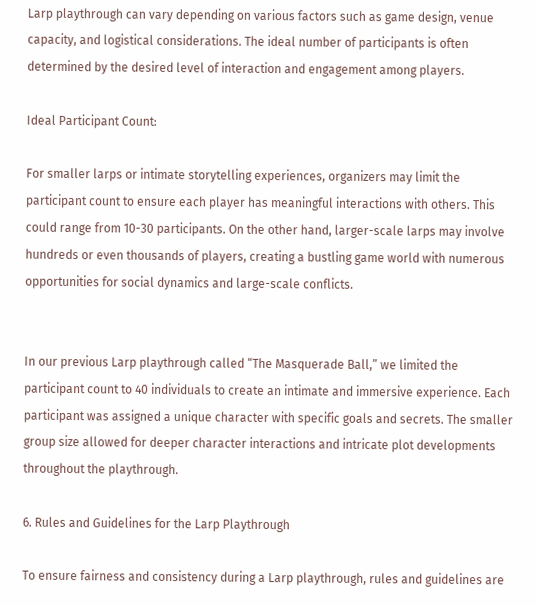Larp playthrough can vary depending on various factors such as game design, venue capacity, and logistical considerations. The ideal number of participants is often determined by the desired level of interaction and engagement among players.

Ideal Participant Count:

For smaller larps or intimate storytelling experiences, organizers may limit the participant count to ensure each player has meaningful interactions with others. This could range from 10-30 participants. On the other hand, larger-scale larps may involve hundreds or even thousands of players, creating a bustling game world with numerous opportunities for social dynamics and large-scale conflicts.


In our previous Larp playthrough called “The Masquerade Ball,” we limited the participant count to 40 individuals to create an intimate and immersive experience. Each participant was assigned a unique character with specific goals and secrets. The smaller group size allowed for deeper character interactions and intricate plot developments throughout the playthrough.

6. Rules and Guidelines for the Larp Playthrough

To ensure fairness and consistency during a Larp playthrough, rules and guidelines are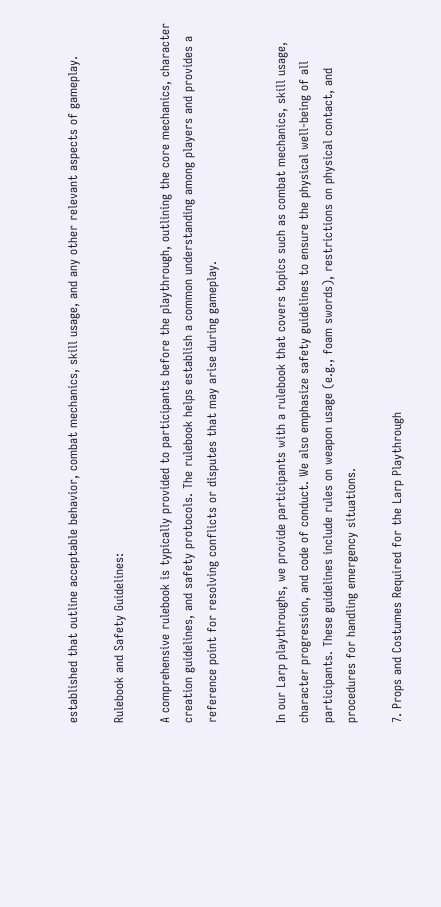established that outline acceptable behavior, combat mechanics, skill usage, and any other relevant aspects of gameplay.

Rulebook and Safety Guidelines:

A comprehensive rulebook is typically provided to participants before the playthrough, outlining the core mechanics, character creation guidelines, and safety protocols. The rulebook helps establish a common understanding among players and provides a reference point for resolving conflicts or disputes that may arise during gameplay.


In our Larp playthroughs, we provide participants with a rulebook that covers topics such as combat mechanics, skill usage, character progression, and code of conduct. We also emphasize safety guidelines to ensure the physical well-being of all participants. These guidelines include rules on weapon usage (e.g., foam swords), restrictions on physical contact, and procedures for handling emergency situations.

7. Props and Costumes Required for the Larp Playthrough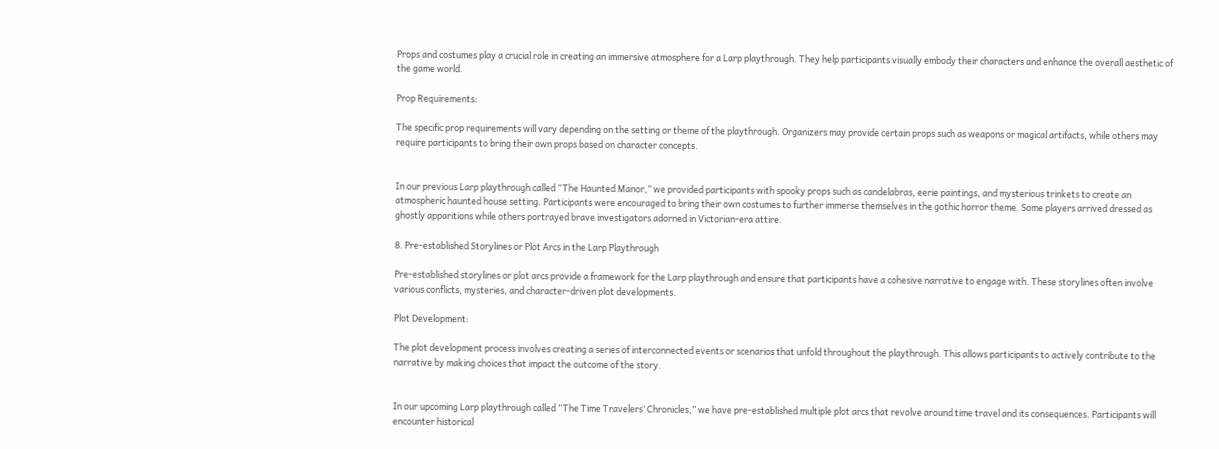Props and costumes play a crucial role in creating an immersive atmosphere for a Larp playthrough. They help participants visually embody their characters and enhance the overall aesthetic of the game world.

Prop Requirements:

The specific prop requirements will vary depending on the setting or theme of the playthrough. Organizers may provide certain props such as weapons or magical artifacts, while others may require participants to bring their own props based on character concepts.


In our previous Larp playthrough called “The Haunted Manor,” we provided participants with spooky props such as candelabras, eerie paintings, and mysterious trinkets to create an atmospheric haunted house setting. Participants were encouraged to bring their own costumes to further immerse themselves in the gothic horror theme. Some players arrived dressed as ghostly apparitions while others portrayed brave investigators adorned in Victorian-era attire.

8. Pre-established Storylines or Plot Arcs in the Larp Playthrough

Pre-established storylines or plot arcs provide a framework for the Larp playthrough and ensure that participants have a cohesive narrative to engage with. These storylines often involve various conflicts, mysteries, and character-driven plot developments.

Plot Development:

The plot development process involves creating a series of interconnected events or scenarios that unfold throughout the playthrough. This allows participants to actively contribute to the narrative by making choices that impact the outcome of the story.


In our upcoming Larp playthrough called “The Time Travelers’ Chronicles,” we have pre-established multiple plot arcs that revolve around time travel and its consequences. Participants will encounter historical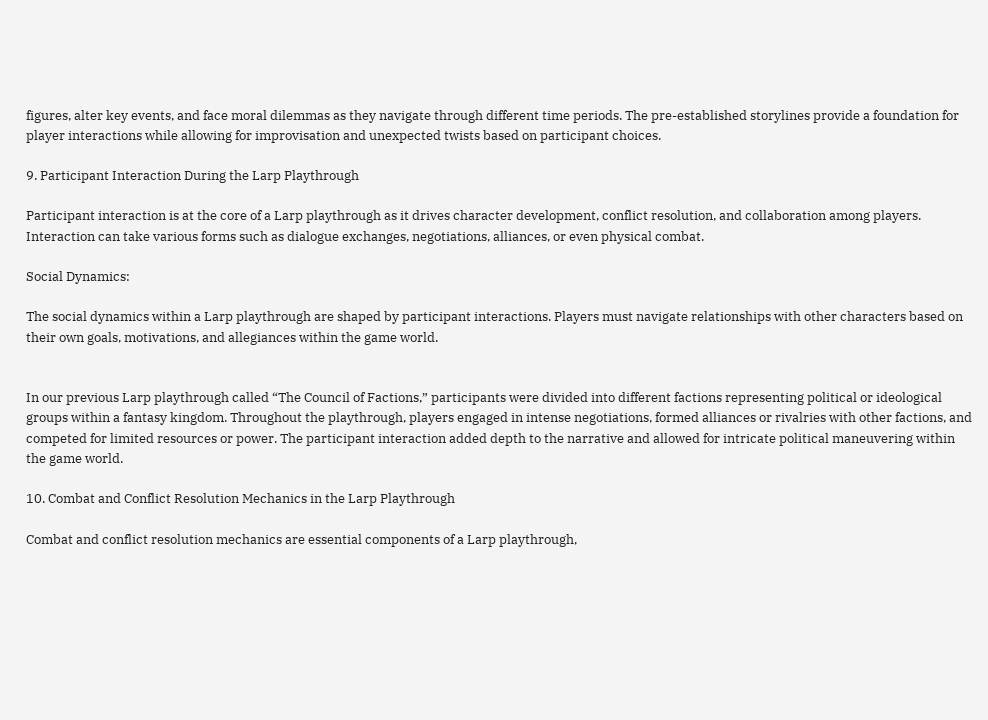figures, alter key events, and face moral dilemmas as they navigate through different time periods. The pre-established storylines provide a foundation for player interactions while allowing for improvisation and unexpected twists based on participant choices.

9. Participant Interaction During the Larp Playthrough

Participant interaction is at the core of a Larp playthrough as it drives character development, conflict resolution, and collaboration among players. Interaction can take various forms such as dialogue exchanges, negotiations, alliances, or even physical combat.

Social Dynamics:

The social dynamics within a Larp playthrough are shaped by participant interactions. Players must navigate relationships with other characters based on their own goals, motivations, and allegiances within the game world.


In our previous Larp playthrough called “The Council of Factions,” participants were divided into different factions representing political or ideological groups within a fantasy kingdom. Throughout the playthrough, players engaged in intense negotiations, formed alliances or rivalries with other factions, and competed for limited resources or power. The participant interaction added depth to the narrative and allowed for intricate political maneuvering within the game world.

10. Combat and Conflict Resolution Mechanics in the Larp Playthrough

Combat and conflict resolution mechanics are essential components of a Larp playthrough,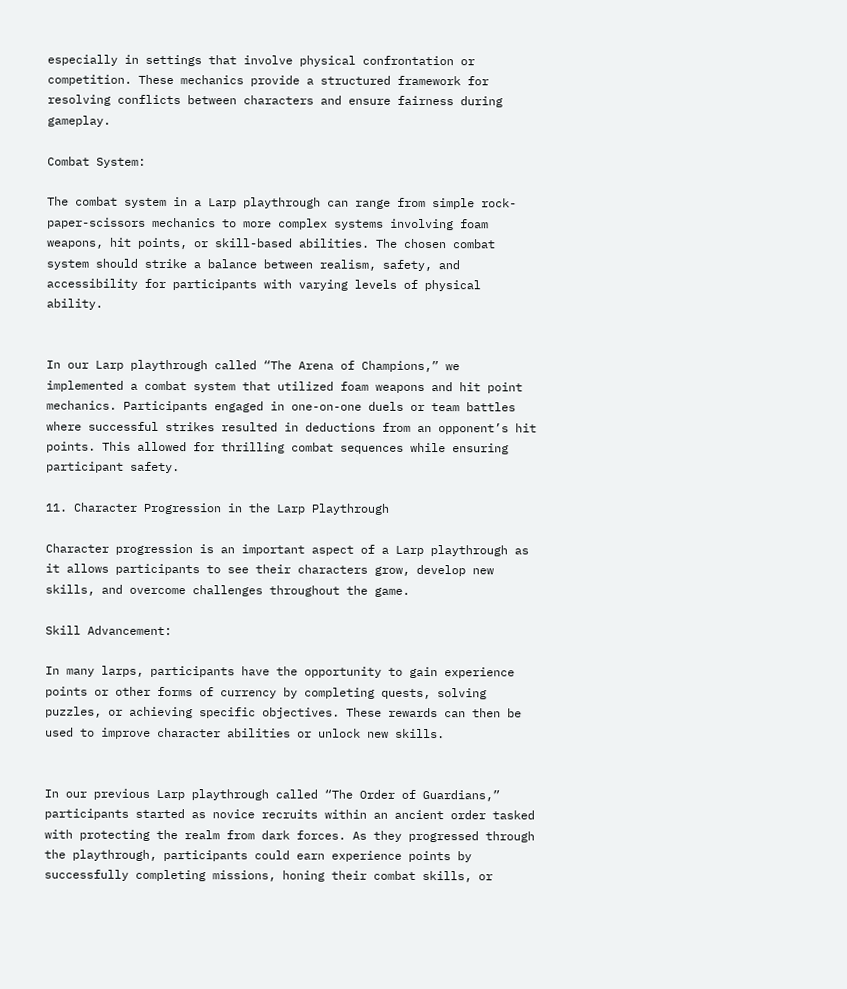especially in settings that involve physical confrontation or competition. These mechanics provide a structured framework for resolving conflicts between characters and ensure fairness during gameplay.

Combat System:

The combat system in a Larp playthrough can range from simple rock-paper-scissors mechanics to more complex systems involving foam weapons, hit points, or skill-based abilities. The chosen combat system should strike a balance between realism, safety, and accessibility for participants with varying levels of physical ability.


In our Larp playthrough called “The Arena of Champions,” we implemented a combat system that utilized foam weapons and hit point mechanics. Participants engaged in one-on-one duels or team battles where successful strikes resulted in deductions from an opponent’s hit points. This allowed for thrilling combat sequences while ensuring participant safety.

11. Character Progression in the Larp Playthrough

Character progression is an important aspect of a Larp playthrough as it allows participants to see their characters grow, develop new skills, and overcome challenges throughout the game.

Skill Advancement:

In many larps, participants have the opportunity to gain experience points or other forms of currency by completing quests, solving puzzles, or achieving specific objectives. These rewards can then be used to improve character abilities or unlock new skills.


In our previous Larp playthrough called “The Order of Guardians,” participants started as novice recruits within an ancient order tasked with protecting the realm from dark forces. As they progressed through the playthrough, participants could earn experience points by successfully completing missions, honing their combat skills, or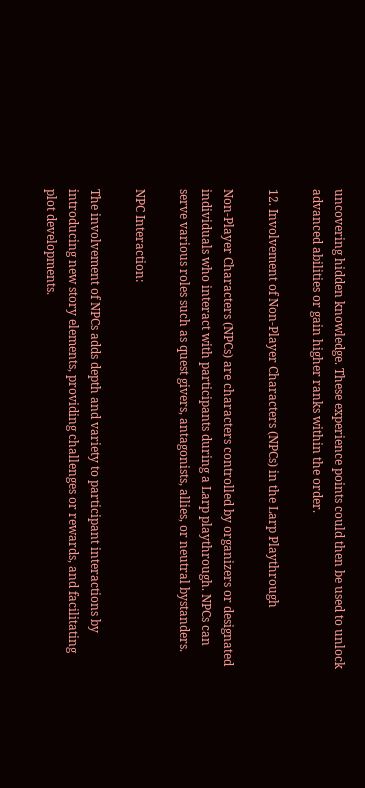uncovering hidden knowledge. These experience points could then be used to unlock advanced abilities or gain higher ranks within the order.

12. Involvement of Non-Player Characters (NPCs) in the Larp Playthrough

Non-Player Characters (NPCs) are characters controlled by organizers or designated individuals who interact with participants during a Larp playthrough. NPCs can serve various roles such as quest givers, antagonists, allies, or neutral bystanders.

NPC Interaction:

The involvement of NPCs adds depth and variety to participant interactions by introducing new story elements, providing challenges or rewards, and facilitating plot developments.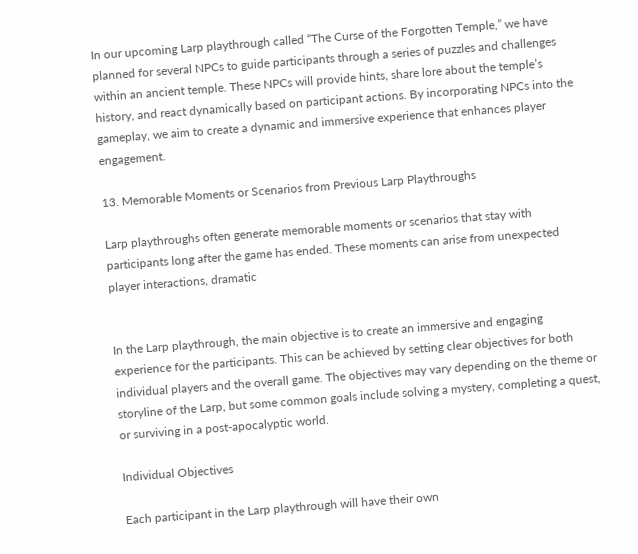In our upcoming Larp playthrough called “The Curse of the Forgotten Temple,” we have planned for several NPCs to guide participants through a series of puzzles and challenges within an ancient temple. These NPCs will provide hints, share lore about the temple’s history, and react dynamically based on participant actions. By incorporating NPCs into the gameplay, we aim to create a dynamic and immersive experience that enhances player engagement.

13. Memorable Moments or Scenarios from Previous Larp Playthroughs

Larp playthroughs often generate memorable moments or scenarios that stay with participants long after the game has ended. These moments can arise from unexpected player interactions, dramatic


In the Larp playthrough, the main objective is to create an immersive and engaging experience for the participants. This can be achieved by setting clear objectives for both individual players and the overall game. The objectives may vary depending on the theme or storyline of the Larp, but some common goals include solving a mystery, completing a quest, or surviving in a post-apocalyptic world.

Individual Objectives

Each participant in the Larp playthrough will have their own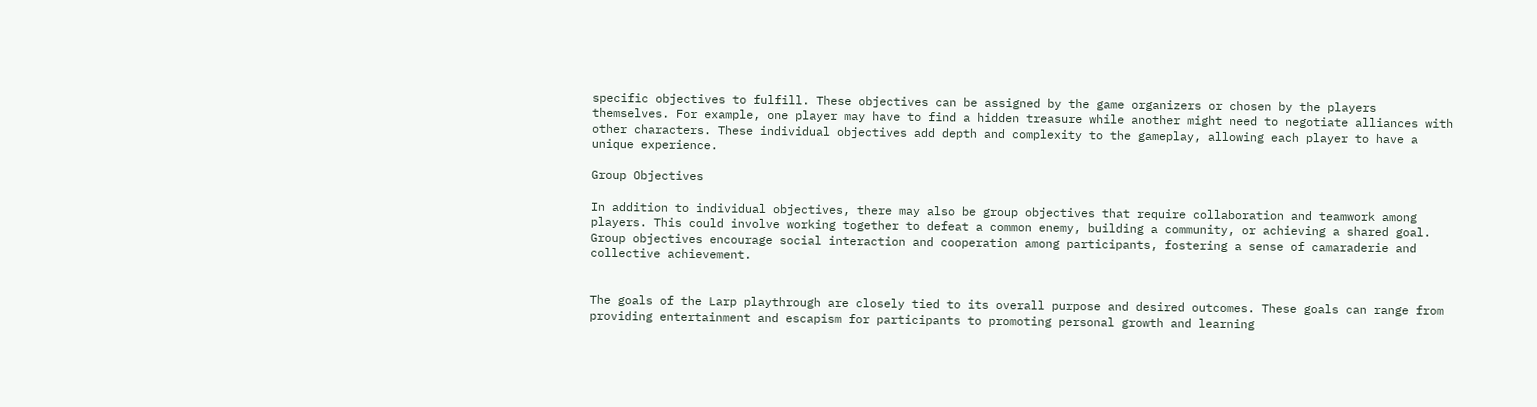specific objectives to fulfill. These objectives can be assigned by the game organizers or chosen by the players themselves. For example, one player may have to find a hidden treasure while another might need to negotiate alliances with other characters. These individual objectives add depth and complexity to the gameplay, allowing each player to have a unique experience.

Group Objectives

In addition to individual objectives, there may also be group objectives that require collaboration and teamwork among players. This could involve working together to defeat a common enemy, building a community, or achieving a shared goal. Group objectives encourage social interaction and cooperation among participants, fostering a sense of camaraderie and collective achievement.


The goals of the Larp playthrough are closely tied to its overall purpose and desired outcomes. These goals can range from providing entertainment and escapism for participants to promoting personal growth and learning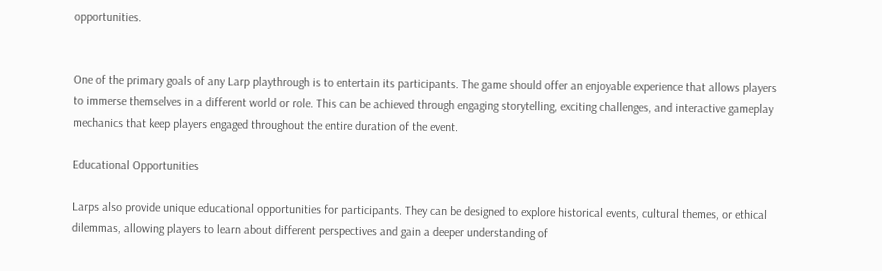opportunities.


One of the primary goals of any Larp playthrough is to entertain its participants. The game should offer an enjoyable experience that allows players to immerse themselves in a different world or role. This can be achieved through engaging storytelling, exciting challenges, and interactive gameplay mechanics that keep players engaged throughout the entire duration of the event.

Educational Opportunities

Larps also provide unique educational opportunities for participants. They can be designed to explore historical events, cultural themes, or ethical dilemmas, allowing players to learn about different perspectives and gain a deeper understanding of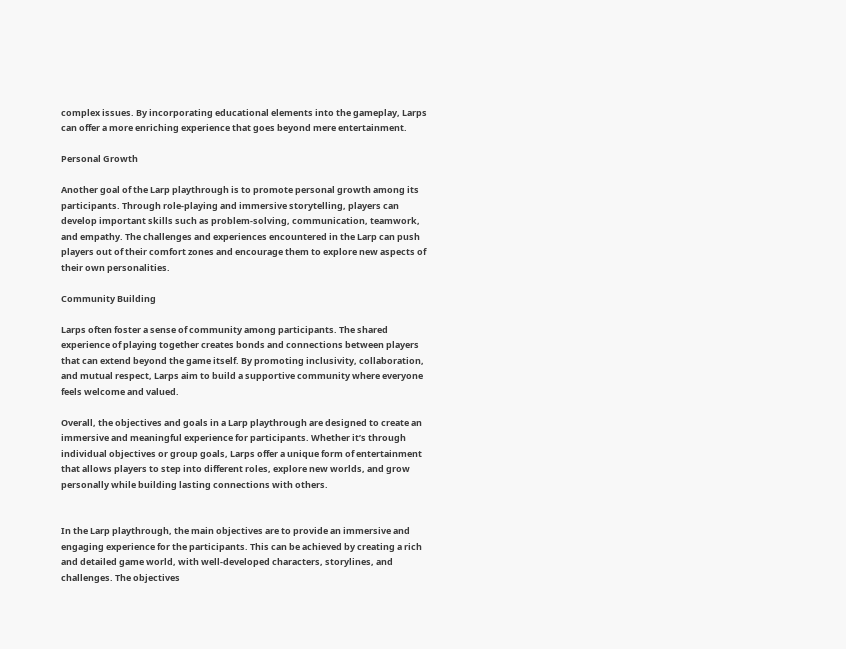complex issues. By incorporating educational elements into the gameplay, Larps can offer a more enriching experience that goes beyond mere entertainment.

Personal Growth

Another goal of the Larp playthrough is to promote personal growth among its participants. Through role-playing and immersive storytelling, players can develop important skills such as problem-solving, communication, teamwork, and empathy. The challenges and experiences encountered in the Larp can push players out of their comfort zones and encourage them to explore new aspects of their own personalities.

Community Building

Larps often foster a sense of community among participants. The shared experience of playing together creates bonds and connections between players that can extend beyond the game itself. By promoting inclusivity, collaboration, and mutual respect, Larps aim to build a supportive community where everyone feels welcome and valued.

Overall, the objectives and goals in a Larp playthrough are designed to create an immersive and meaningful experience for participants. Whether it’s through individual objectives or group goals, Larps offer a unique form of entertainment that allows players to step into different roles, explore new worlds, and grow personally while building lasting connections with others.


In the Larp playthrough, the main objectives are to provide an immersive and engaging experience for the participants. This can be achieved by creating a rich and detailed game world, with well-developed characters, storylines, and challenges. The objectives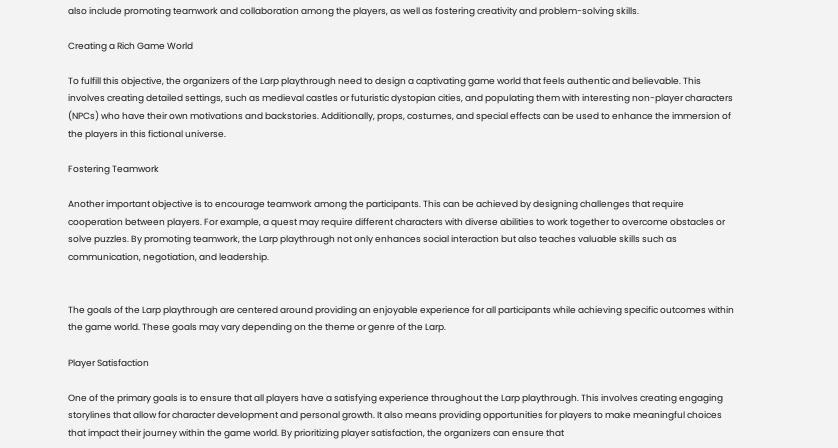also include promoting teamwork and collaboration among the players, as well as fostering creativity and problem-solving skills.

Creating a Rich Game World

To fulfill this objective, the organizers of the Larp playthrough need to design a captivating game world that feels authentic and believable. This involves creating detailed settings, such as medieval castles or futuristic dystopian cities, and populating them with interesting non-player characters (NPCs) who have their own motivations and backstories. Additionally, props, costumes, and special effects can be used to enhance the immersion of the players in this fictional universe.

Fostering Teamwork

Another important objective is to encourage teamwork among the participants. This can be achieved by designing challenges that require cooperation between players. For example, a quest may require different characters with diverse abilities to work together to overcome obstacles or solve puzzles. By promoting teamwork, the Larp playthrough not only enhances social interaction but also teaches valuable skills such as communication, negotiation, and leadership.


The goals of the Larp playthrough are centered around providing an enjoyable experience for all participants while achieving specific outcomes within the game world. These goals may vary depending on the theme or genre of the Larp.

Player Satisfaction

One of the primary goals is to ensure that all players have a satisfying experience throughout the Larp playthrough. This involves creating engaging storylines that allow for character development and personal growth. It also means providing opportunities for players to make meaningful choices that impact their journey within the game world. By prioritizing player satisfaction, the organizers can ensure that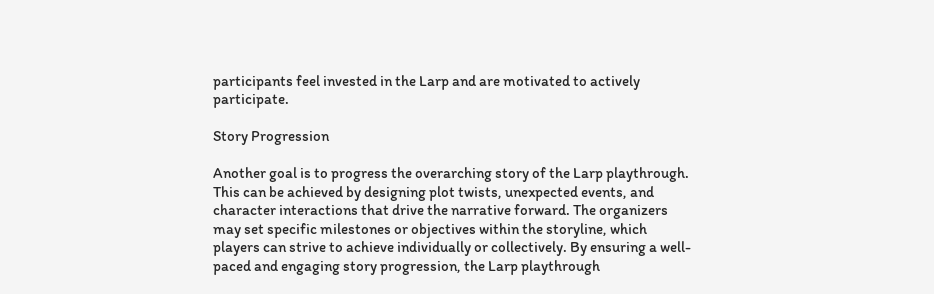participants feel invested in the Larp and are motivated to actively participate.

Story Progression

Another goal is to progress the overarching story of the Larp playthrough. This can be achieved by designing plot twists, unexpected events, and character interactions that drive the narrative forward. The organizers may set specific milestones or objectives within the storyline, which players can strive to achieve individually or collectively. By ensuring a well-paced and engaging story progression, the Larp playthrough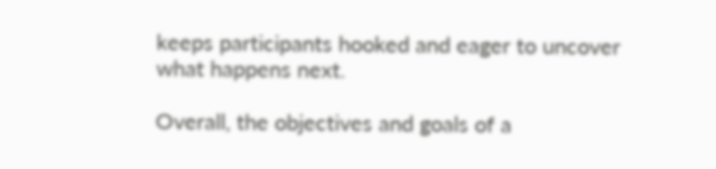keeps participants hooked and eager to uncover what happens next.

Overall, the objectives and goals of a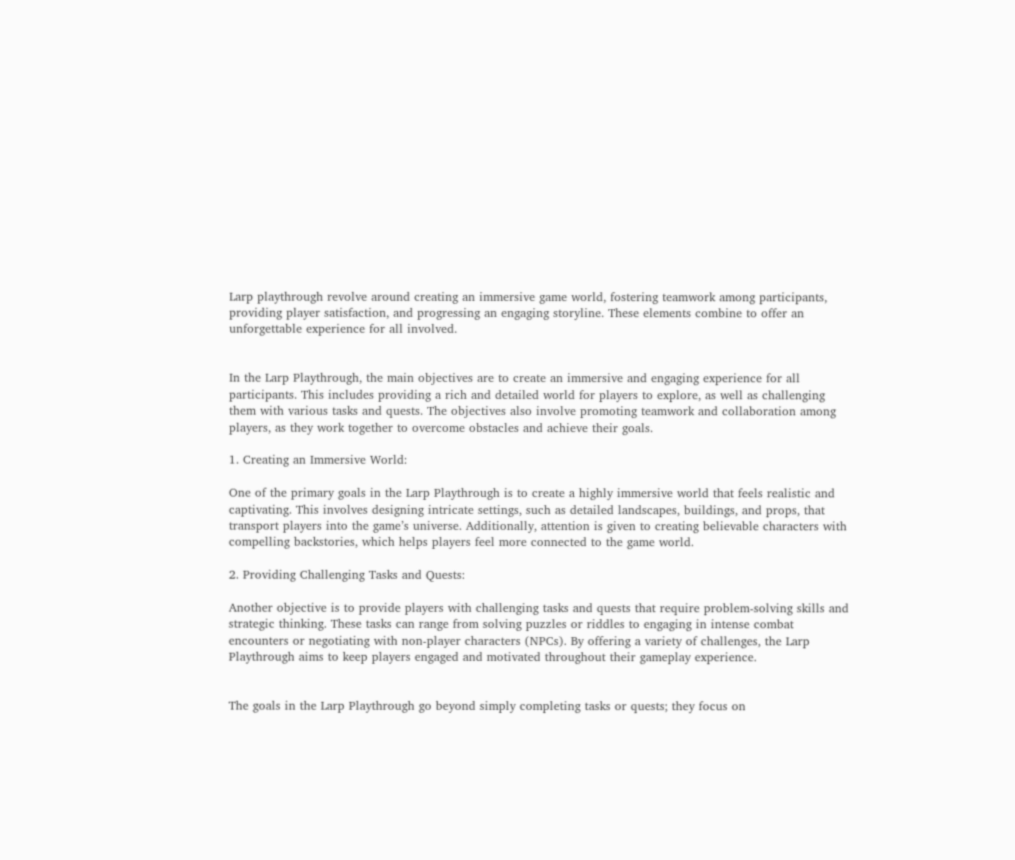Larp playthrough revolve around creating an immersive game world, fostering teamwork among participants, providing player satisfaction, and progressing an engaging storyline. These elements combine to offer an unforgettable experience for all involved.


In the Larp Playthrough, the main objectives are to create an immersive and engaging experience for all participants. This includes providing a rich and detailed world for players to explore, as well as challenging them with various tasks and quests. The objectives also involve promoting teamwork and collaboration among players, as they work together to overcome obstacles and achieve their goals.

1. Creating an Immersive World:

One of the primary goals in the Larp Playthrough is to create a highly immersive world that feels realistic and captivating. This involves designing intricate settings, such as detailed landscapes, buildings, and props, that transport players into the game’s universe. Additionally, attention is given to creating believable characters with compelling backstories, which helps players feel more connected to the game world.

2. Providing Challenging Tasks and Quests:

Another objective is to provide players with challenging tasks and quests that require problem-solving skills and strategic thinking. These tasks can range from solving puzzles or riddles to engaging in intense combat encounters or negotiating with non-player characters (NPCs). By offering a variety of challenges, the Larp Playthrough aims to keep players engaged and motivated throughout their gameplay experience.


The goals in the Larp Playthrough go beyond simply completing tasks or quests; they focus on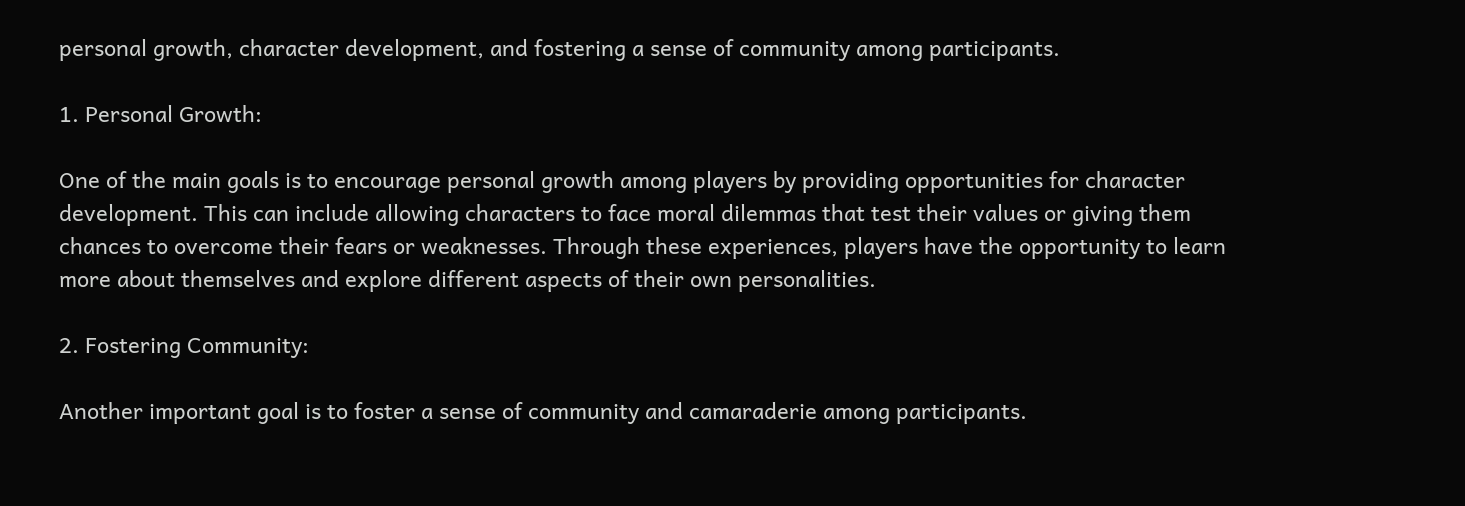personal growth, character development, and fostering a sense of community among participants.

1. Personal Growth:

One of the main goals is to encourage personal growth among players by providing opportunities for character development. This can include allowing characters to face moral dilemmas that test their values or giving them chances to overcome their fears or weaknesses. Through these experiences, players have the opportunity to learn more about themselves and explore different aspects of their own personalities.

2. Fostering Community:

Another important goal is to foster a sense of community and camaraderie among participants.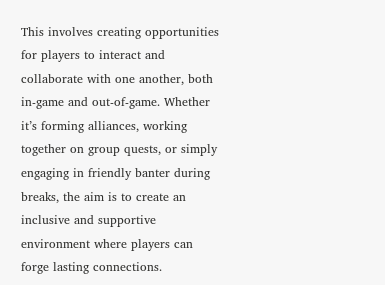This involves creating opportunities for players to interact and collaborate with one another, both in-game and out-of-game. Whether it’s forming alliances, working together on group quests, or simply engaging in friendly banter during breaks, the aim is to create an inclusive and supportive environment where players can forge lasting connections.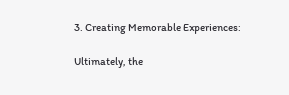3. Creating Memorable Experiences:

Ultimately, the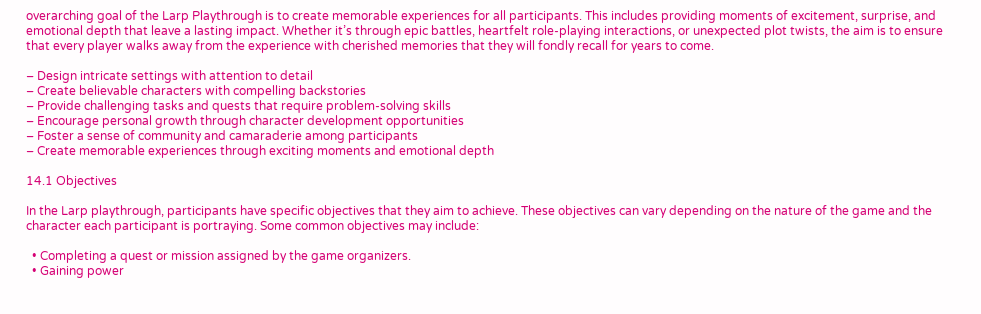overarching goal of the Larp Playthrough is to create memorable experiences for all participants. This includes providing moments of excitement, surprise, and emotional depth that leave a lasting impact. Whether it’s through epic battles, heartfelt role-playing interactions, or unexpected plot twists, the aim is to ensure that every player walks away from the experience with cherished memories that they will fondly recall for years to come.

– Design intricate settings with attention to detail
– Create believable characters with compelling backstories
– Provide challenging tasks and quests that require problem-solving skills
– Encourage personal growth through character development opportunities
– Foster a sense of community and camaraderie among participants
– Create memorable experiences through exciting moments and emotional depth

14.1 Objectives

In the Larp playthrough, participants have specific objectives that they aim to achieve. These objectives can vary depending on the nature of the game and the character each participant is portraying. Some common objectives may include:

  • Completing a quest or mission assigned by the game organizers.
  • Gaining power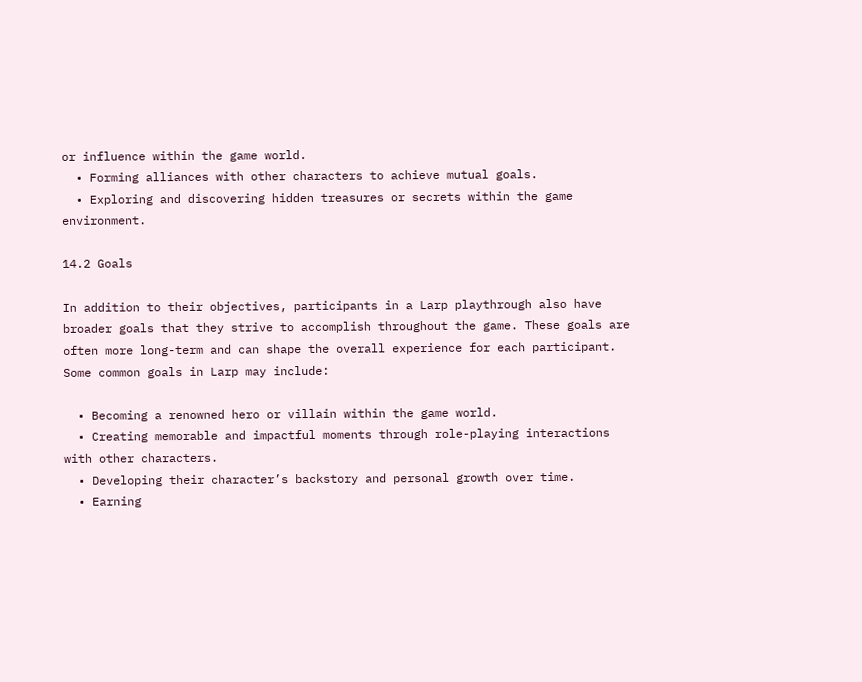or influence within the game world.
  • Forming alliances with other characters to achieve mutual goals.
  • Exploring and discovering hidden treasures or secrets within the game environment.

14.2 Goals

In addition to their objectives, participants in a Larp playthrough also have broader goals that they strive to accomplish throughout the game. These goals are often more long-term and can shape the overall experience for each participant. Some common goals in Larp may include:

  • Becoming a renowned hero or villain within the game world.
  • Creating memorable and impactful moments through role-playing interactions with other characters.
  • Developing their character’s backstory and personal growth over time.
  • Earning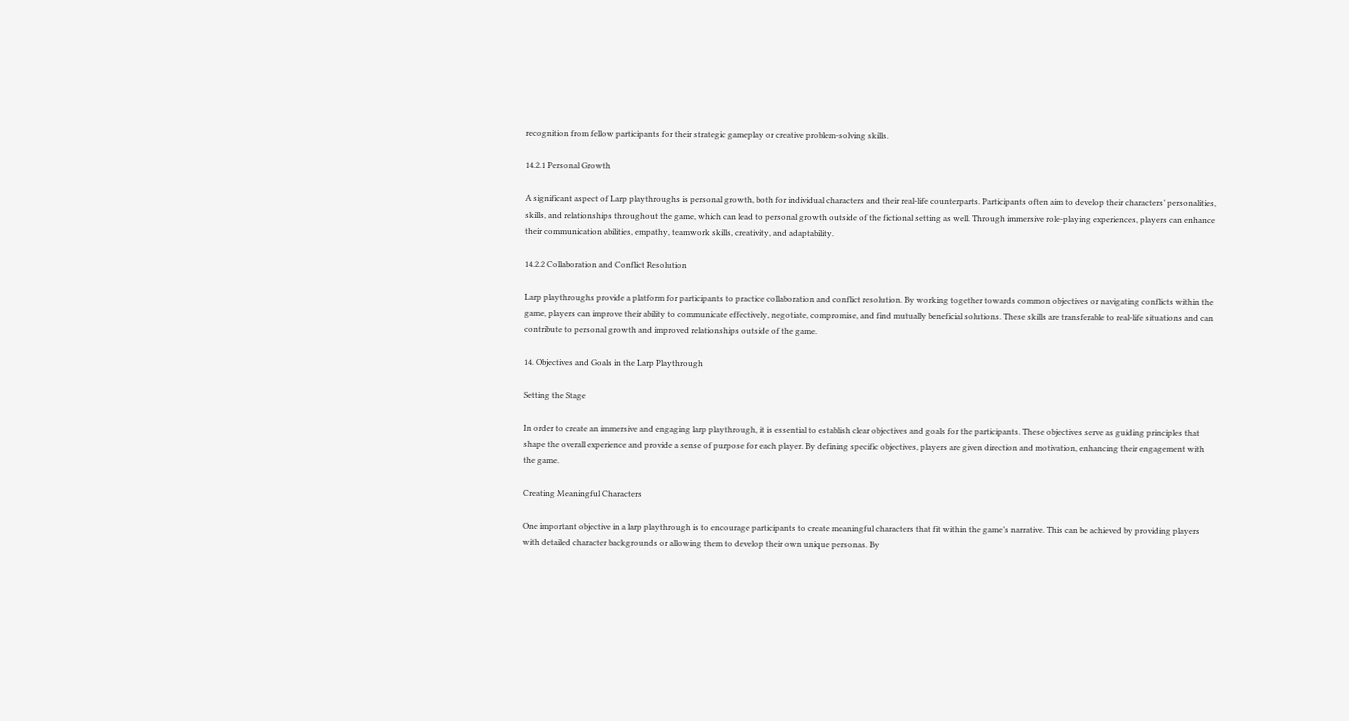recognition from fellow participants for their strategic gameplay or creative problem-solving skills.

14.2.1 Personal Growth

A significant aspect of Larp playthroughs is personal growth, both for individual characters and their real-life counterparts. Participants often aim to develop their characters’ personalities, skills, and relationships throughout the game, which can lead to personal growth outside of the fictional setting as well. Through immersive role-playing experiences, players can enhance their communication abilities, empathy, teamwork skills, creativity, and adaptability.

14.2.2 Collaboration and Conflict Resolution

Larp playthroughs provide a platform for participants to practice collaboration and conflict resolution. By working together towards common objectives or navigating conflicts within the game, players can improve their ability to communicate effectively, negotiate, compromise, and find mutually beneficial solutions. These skills are transferable to real-life situations and can contribute to personal growth and improved relationships outside of the game.

14. Objectives and Goals in the Larp Playthrough

Setting the Stage

In order to create an immersive and engaging larp playthrough, it is essential to establish clear objectives and goals for the participants. These objectives serve as guiding principles that shape the overall experience and provide a sense of purpose for each player. By defining specific objectives, players are given direction and motivation, enhancing their engagement with the game.

Creating Meaningful Characters

One important objective in a larp playthrough is to encourage participants to create meaningful characters that fit within the game’s narrative. This can be achieved by providing players with detailed character backgrounds or allowing them to develop their own unique personas. By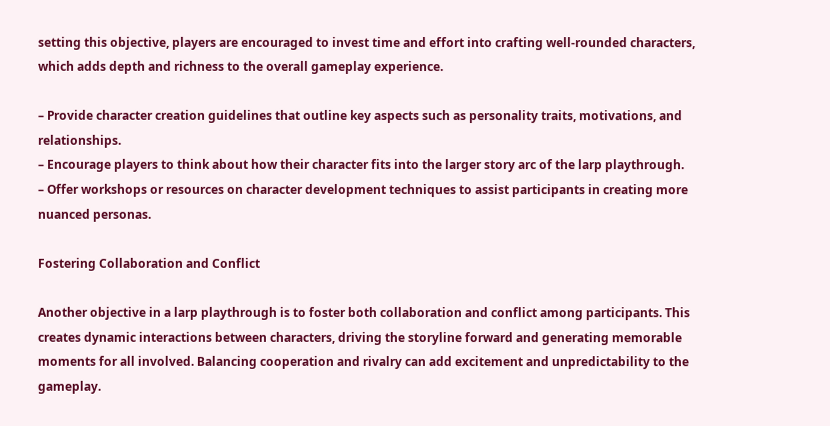setting this objective, players are encouraged to invest time and effort into crafting well-rounded characters, which adds depth and richness to the overall gameplay experience.

– Provide character creation guidelines that outline key aspects such as personality traits, motivations, and relationships.
– Encourage players to think about how their character fits into the larger story arc of the larp playthrough.
– Offer workshops or resources on character development techniques to assist participants in creating more nuanced personas.

Fostering Collaboration and Conflict

Another objective in a larp playthrough is to foster both collaboration and conflict among participants. This creates dynamic interactions between characters, driving the storyline forward and generating memorable moments for all involved. Balancing cooperation and rivalry can add excitement and unpredictability to the gameplay.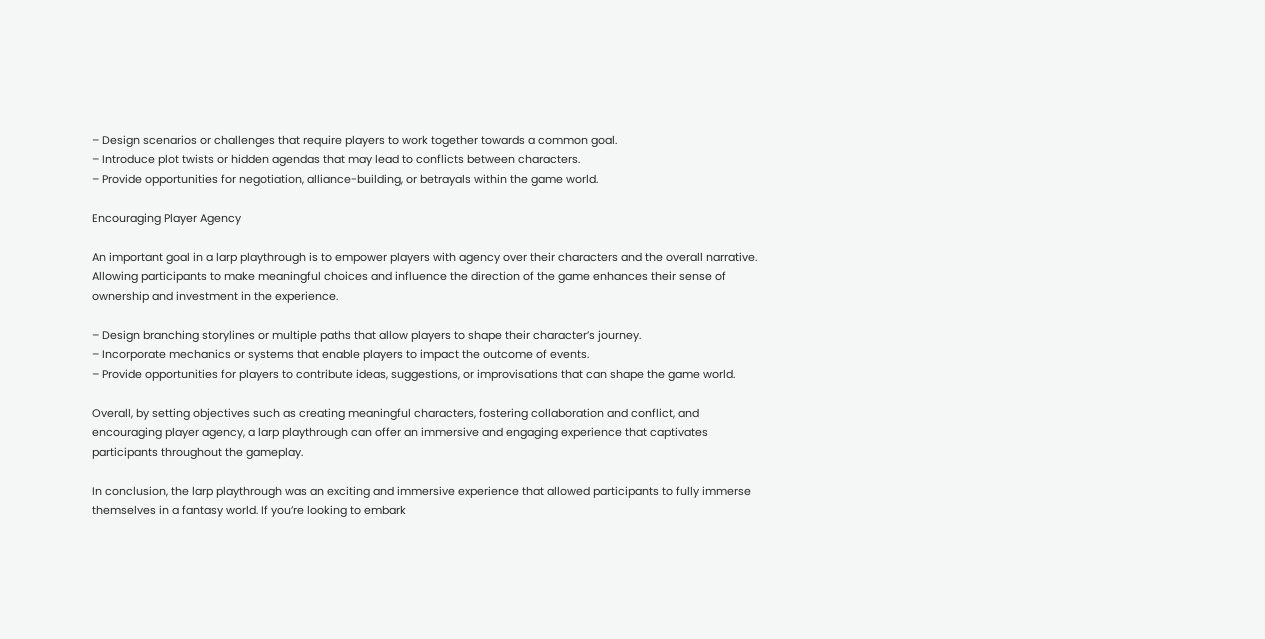– Design scenarios or challenges that require players to work together towards a common goal.
– Introduce plot twists or hidden agendas that may lead to conflicts between characters.
– Provide opportunities for negotiation, alliance-building, or betrayals within the game world.

Encouraging Player Agency

An important goal in a larp playthrough is to empower players with agency over their characters and the overall narrative. Allowing participants to make meaningful choices and influence the direction of the game enhances their sense of ownership and investment in the experience.

– Design branching storylines or multiple paths that allow players to shape their character’s journey.
– Incorporate mechanics or systems that enable players to impact the outcome of events.
– Provide opportunities for players to contribute ideas, suggestions, or improvisations that can shape the game world.

Overall, by setting objectives such as creating meaningful characters, fostering collaboration and conflict, and encouraging player agency, a larp playthrough can offer an immersive and engaging experience that captivates participants throughout the gameplay.

In conclusion, the larp playthrough was an exciting and immersive experience that allowed participants to fully immerse themselves in a fantasy world. If you’re looking to embark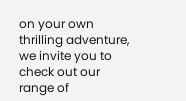on your own thrilling adventure, we invite you to check out our range of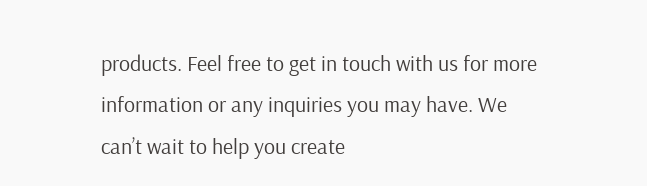products. Feel free to get in touch with us for more information or any inquiries you may have. We can’t wait to help you create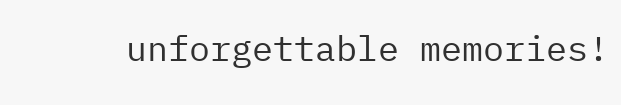unforgettable memories!